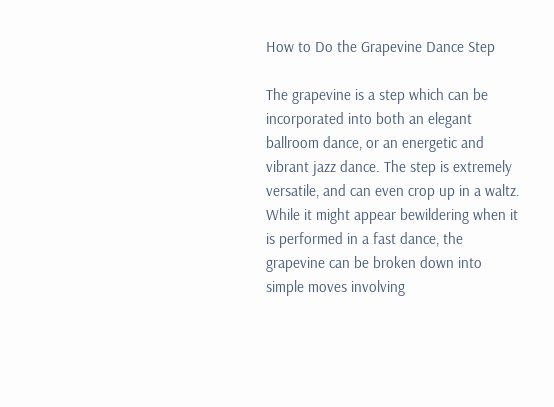How to Do the Grapevine Dance Step

The grapevine is a step which can be incorporated into both an elegant ballroom dance, or an energetic and vibrant jazz dance. The step is extremely versatile, and can even crop up in a waltz. While it might appear bewildering when it is performed in a fast dance, the grapevine can be broken down into simple moves involving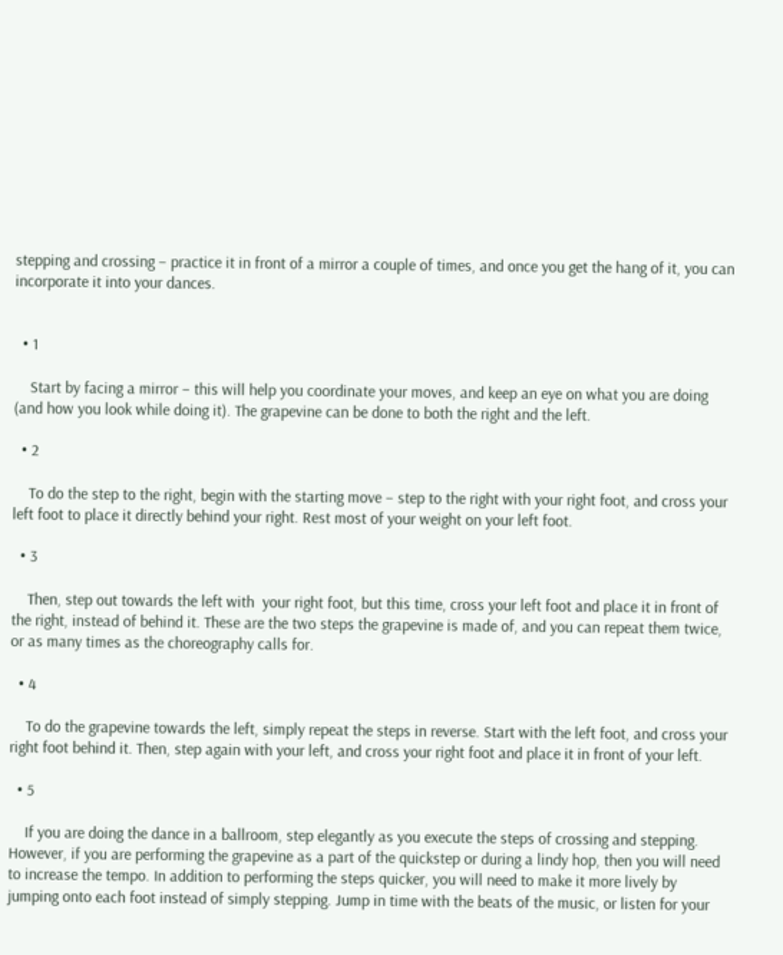stepping and crossing – practice it in front of a mirror a couple of times, and once you get the hang of it, you can incorporate it into your dances.


  • 1

    Start by facing a mirror – this will help you coordinate your moves, and keep an eye on what you are doing (and how you look while doing it). The grapevine can be done to both the right and the left.

  • 2

    To do the step to the right, begin with the starting move – step to the right with your right foot, and cross your left foot to place it directly behind your right. Rest most of your weight on your left foot.

  • 3

    Then, step out towards the left with  your right foot, but this time, cross your left foot and place it in front of the right, instead of behind it. These are the two steps the grapevine is made of, and you can repeat them twice, or as many times as the choreography calls for.

  • 4

    To do the grapevine towards the left, simply repeat the steps in reverse. Start with the left foot, and cross your right foot behind it. Then, step again with your left, and cross your right foot and place it in front of your left.

  • 5

    If you are doing the dance in a ballroom, step elegantly as you execute the steps of crossing and stepping. However, if you are performing the grapevine as a part of the quickstep or during a lindy hop, then you will need to increase the tempo. In addition to performing the steps quicker, you will need to make it more lively by jumping onto each foot instead of simply stepping. Jump in time with the beats of the music, or listen for your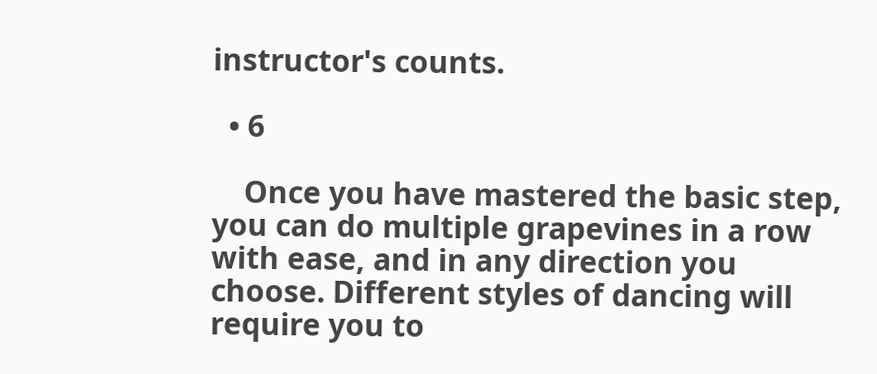instructor's counts.

  • 6

    Once you have mastered the basic step, you can do multiple grapevines in a row with ease, and in any direction you choose. Different styles of dancing will require you to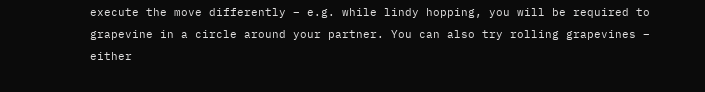execute the move differently – e.g. while lindy hopping, you will be required to grapevine in a circle around your partner. You can also try rolling grapevines – either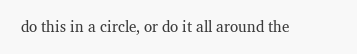do this in a circle, or do it all around the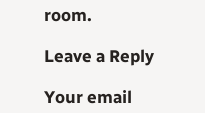room.

Leave a Reply

Your email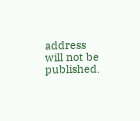address will not be published.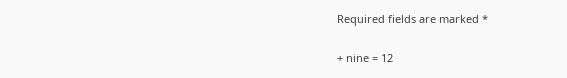Required fields are marked *

+ nine = 12